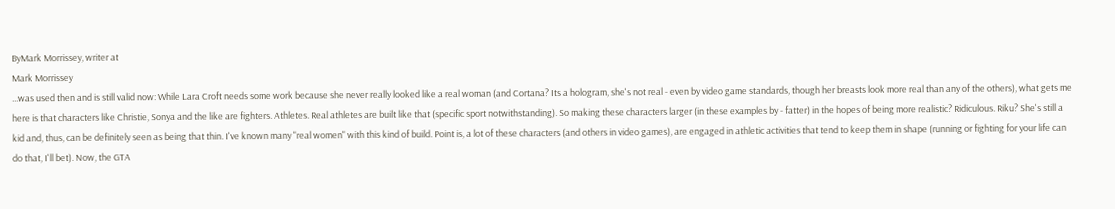ByMark Morrissey, writer at
Mark Morrissey
...was used then and is still valid now: While Lara Croft needs some work because she never really looked like a real woman (and Cortana? Its a hologram, she's not real - even by video game standards, though her breasts look more real than any of the others), what gets me here is that characters like Christie, Sonya and the like are fighters. Athletes. Real athletes are built like that (specific sport notwithstanding). So making these characters larger (in these examples by - fatter) in the hopes of being more realistic? Ridiculous. Riku? She's still a kid and, thus, can be definitely seen as being that thin. I've known many "real women" with this kind of build. Point is, a lot of these characters (and others in video games), are engaged in athletic activities that tend to keep them in shape (running or fighting for your life can do that, I'll bet). Now, the GTA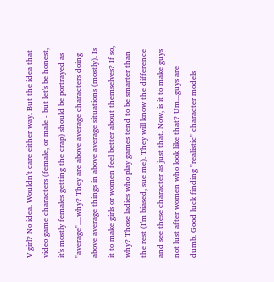V girl? No idea. Wouldn't care either way. But the idea that video game characters (female, or male - but let's be honest, it's mostly females getting the crap) should be portrayed as "average"....why? They are above average characters doing above average things in above average situations (mostly). Is it to make girls or women feel better about themselves? If so, why? Those ladies who play games tend to be smarter than the rest (I'm biased, sue me). They will know the difference and see these character as just that. Now, is it to make guys not lust after women who look like that? Um...guys are dumb. Good luck finding "realistic" character models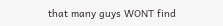that many guys WONT find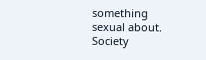something sexual about. Society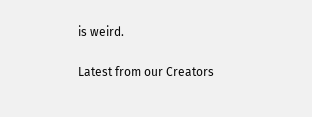is weird.

Latest from our Creators